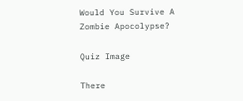Would You Survive A Zombie Apocolypse?

Quiz Image

There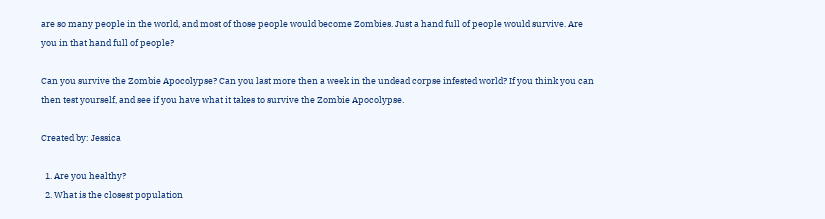are so many people in the world, and most of those people would become Zombies. Just a hand full of people would survive. Are you in that hand full of people?

Can you survive the Zombie Apocolypse? Can you last more then a week in the undead corpse infested world? If you think you can then test yourself, and see if you have what it takes to survive the Zombie Apocolypse.

Created by: Jessica

  1. Are you healthy?
  2. What is the closest population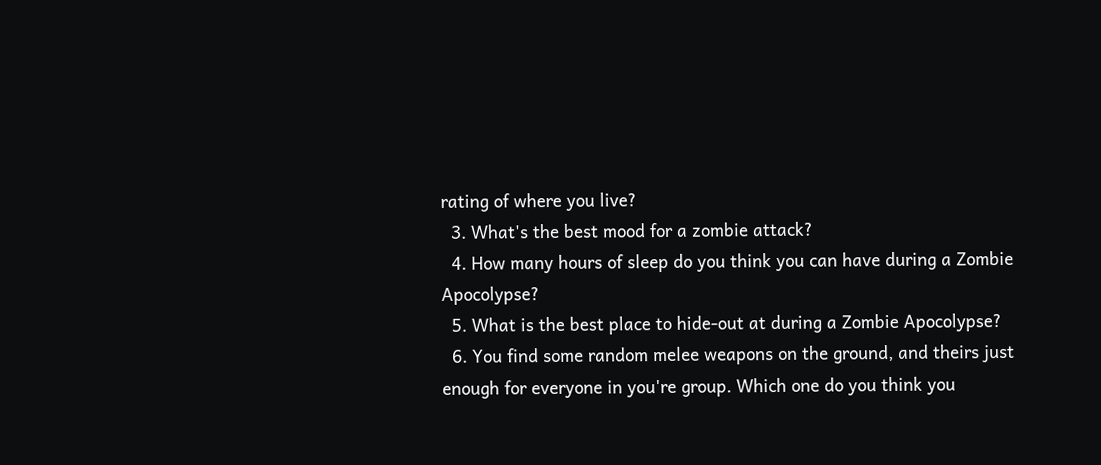rating of where you live?
  3. What's the best mood for a zombie attack?
  4. How many hours of sleep do you think you can have during a Zombie Apocolypse?
  5. What is the best place to hide-out at during a Zombie Apocolypse?
  6. You find some random melee weapons on the ground, and theirs just enough for everyone in you're group. Which one do you think you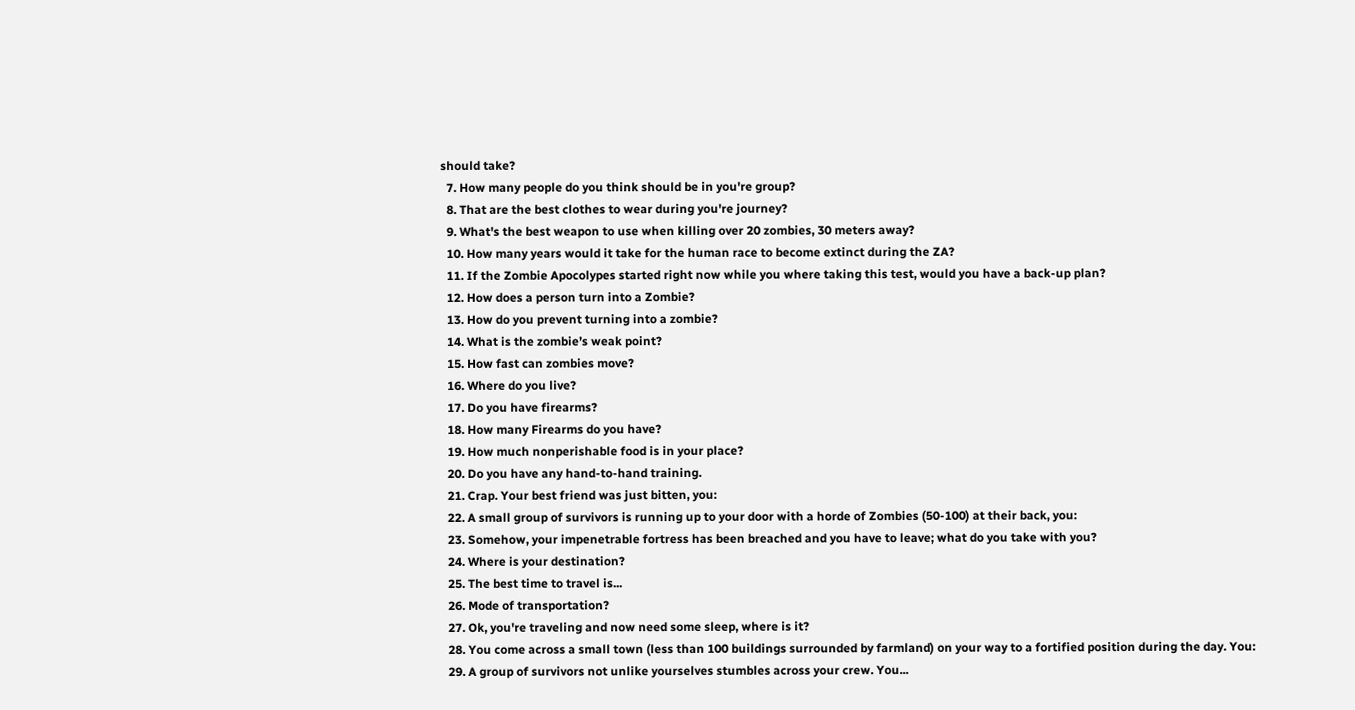should take?
  7. How many people do you think should be in you're group?
  8. That are the best clothes to wear during you're journey?
  9. What's the best weapon to use when killing over 20 zombies, 30 meters away?
  10. How many years would it take for the human race to become extinct during the ZA?
  11. If the Zombie Apocolypes started right now while you where taking this test, would you have a back-up plan?
  12. How does a person turn into a Zombie?
  13. How do you prevent turning into a zombie?
  14. What is the zombie’s weak point?
  15. How fast can zombies move?
  16. Where do you live?
  17. Do you have firearms?
  18. How many Firearms do you have?
  19. How much nonperishable food is in your place?
  20. Do you have any hand-to-hand training.
  21. Crap. Your best friend was just bitten, you:
  22. A small group of survivors is running up to your door with a horde of Zombies (50-100) at their back, you:
  23. Somehow, your impenetrable fortress has been breached and you have to leave; what do you take with you?
  24. Where is your destination?
  25. The best time to travel is...
  26. Mode of transportation?
  27. Ok, you're traveling and now need some sleep, where is it?
  28. You come across a small town (less than 100 buildings surrounded by farmland) on your way to a fortified position during the day. You:
  29. A group of survivors not unlike yourselves stumbles across your crew. You...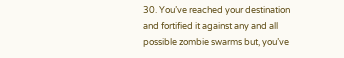30. You’ve reached your destination and fortified it against any and all possible zombie swarms but, you’ve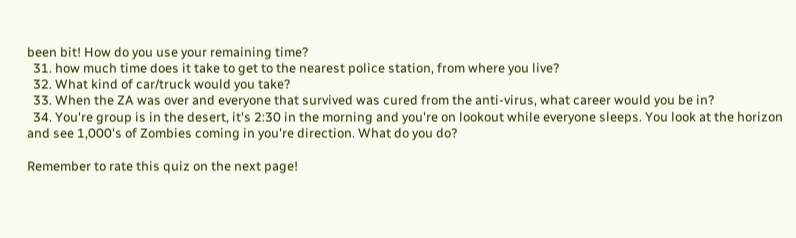been bit! How do you use your remaining time?
  31. how much time does it take to get to the nearest police station, from where you live?
  32. What kind of car/truck would you take?
  33. When the ZA was over and everyone that survived was cured from the anti-virus, what career would you be in?
  34. You're group is in the desert, it's 2:30 in the morning and you're on lookout while everyone sleeps. You look at the horizon and see 1,000's of Zombies coming in you're direction. What do you do?

Remember to rate this quiz on the next page!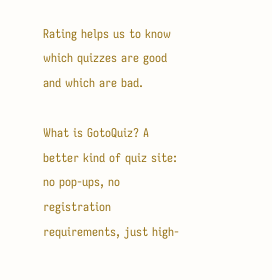Rating helps us to know which quizzes are good and which are bad.

What is GotoQuiz? A better kind of quiz site: no pop-ups, no registration requirements, just high-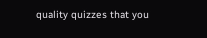quality quizzes that you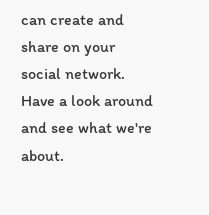can create and share on your social network. Have a look around and see what we're about.